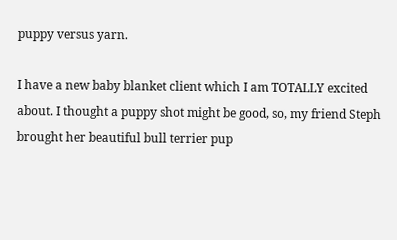puppy versus yarn.

I have a new baby blanket client which I am TOTALLY excited about. I thought a puppy shot might be good, so, my friend Steph brought her beautiful bull terrier pup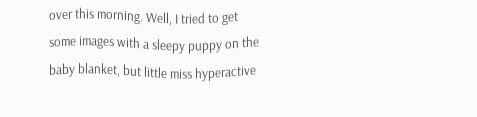over this morning. Well, I tried to get some images with a sleepy puppy on the baby blanket, but little miss hyperactive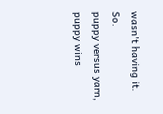wasn't having it. So.
puppy versus yarn, puppy wins